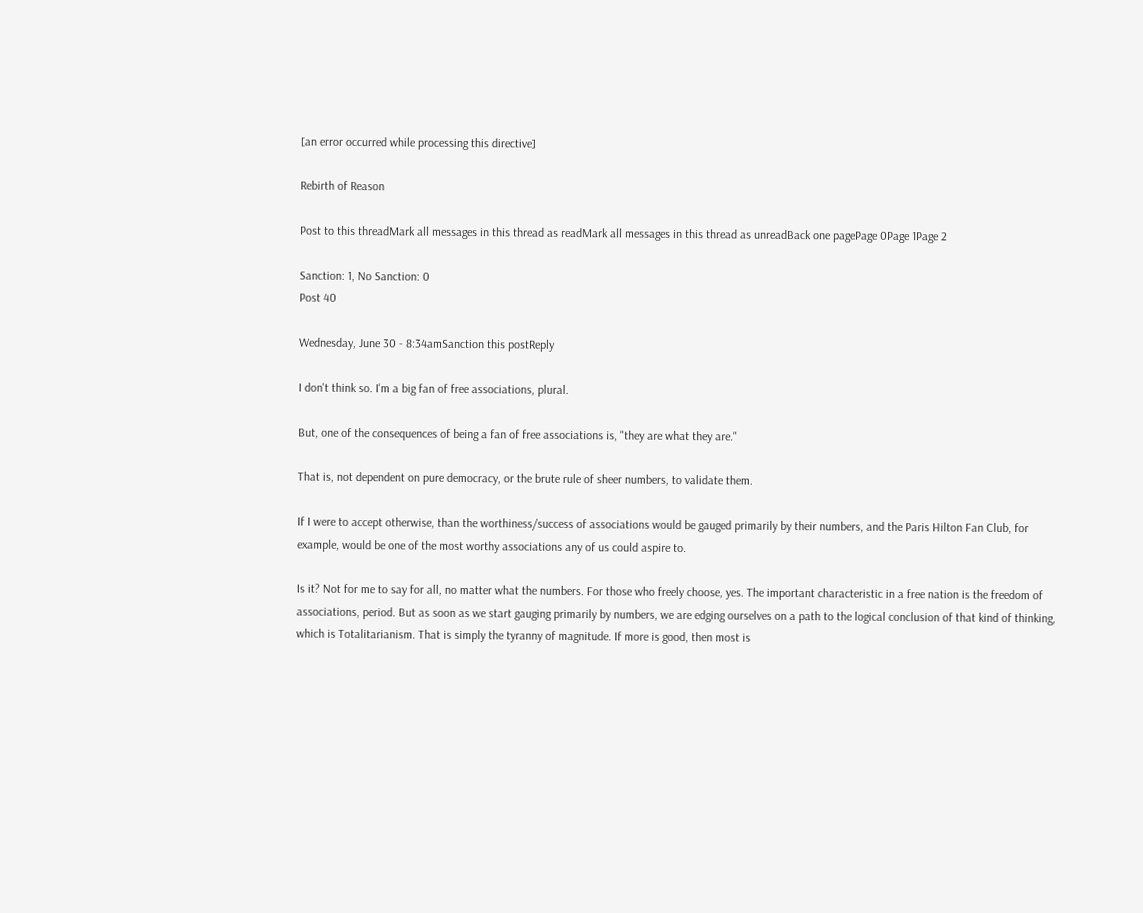[an error occurred while processing this directive]

Rebirth of Reason

Post to this threadMark all messages in this thread as readMark all messages in this thread as unreadBack one pagePage 0Page 1Page 2

Sanction: 1, No Sanction: 0
Post 40

Wednesday, June 30 - 8:34amSanction this postReply

I don't think so. I'm a big fan of free associations, plural.

But, one of the consequences of being a fan of free associations is, "they are what they are."

That is, not dependent on pure democracy, or the brute rule of sheer numbers, to validate them.

If I were to accept otherwise, than the worthiness/success of associations would be gauged primarily by their numbers, and the Paris Hilton Fan Club, for example, would be one of the most worthy associations any of us could aspire to.

Is it? Not for me to say for all, no matter what the numbers. For those who freely choose, yes. The important characteristic in a free nation is the freedom of associations, period. But as soon as we start gauging primarily by numbers, we are edging ourselves on a path to the logical conclusion of that kind of thinking, which is Totalitarianism. That is simply the tyranny of magnitude. If more is good, then most is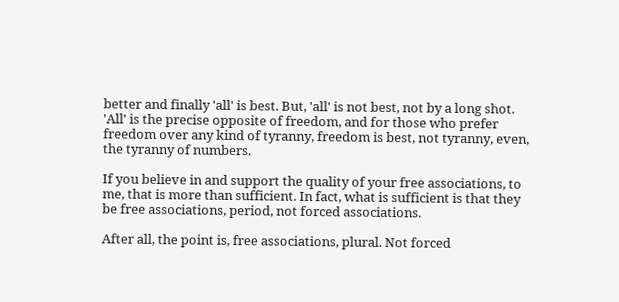better and finally 'all' is best. But, 'all' is not best, not by a long shot. 'All' is the precise opposite of freedom, and for those who prefer freedom over any kind of tyranny, freedom is best, not tyranny, even, the tyranny of numbers.

If you believe in and support the quality of your free associations, to me, that is more than sufficient. In fact, what is sufficient is that they be free associations, period, not forced associations.

After all, the point is, free associations, plural. Not forced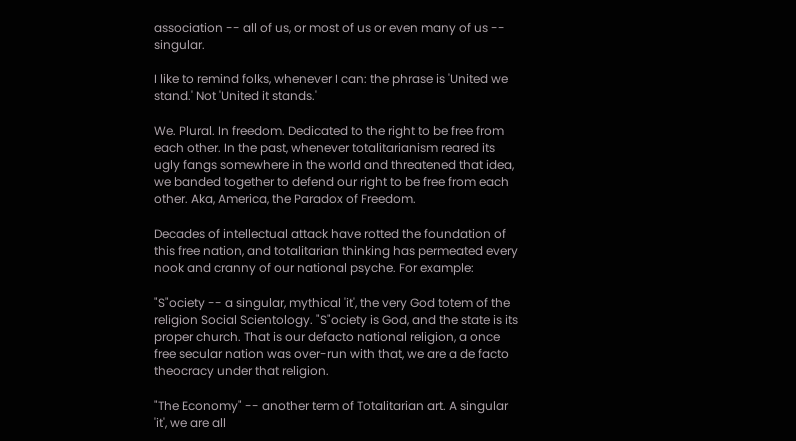association -- all of us, or most of us or even many of us -- singular.

I like to remind folks, whenever I can: the phrase is 'United we stand.' Not 'United it stands.'

We. Plural. In freedom. Dedicated to the right to be free from each other. In the past, whenever totalitarianism reared its ugly fangs somewhere in the world and threatened that idea, we banded together to defend our right to be free from each other. Aka, America, the Paradox of Freedom.

Decades of intellectual attack have rotted the foundation of this free nation, and totalitarian thinking has permeated every nook and cranny of our national psyche. For example:

"S"ociety -- a singular, mythical 'it', the very God totem of the religion Social Scientology. "S"ociety is God, and the state is its proper church. That is our defacto national religion, a once free secular nation was over-run with that, we are a de facto theocracy under that religion.

"The Economy" -- another term of Totalitarian art. A singular 'it', we are all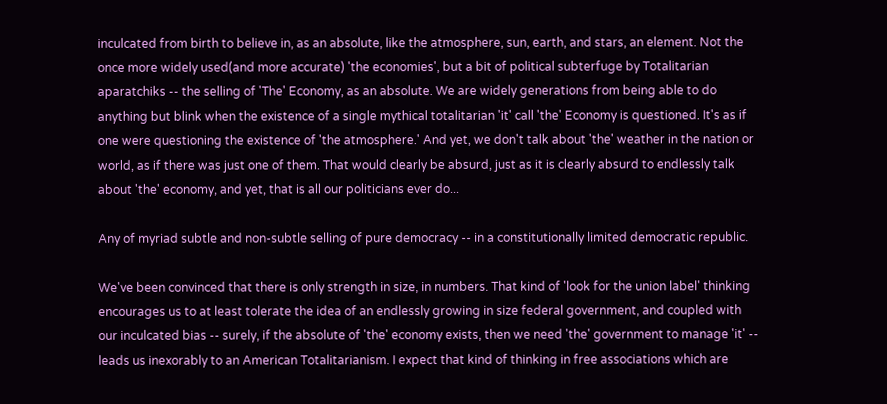inculcated from birth to believe in, as an absolute, like the atmosphere, sun, earth, and stars, an element. Not the once more widely used(and more accurate) 'the economies', but a bit of political subterfuge by Totalitarian aparatchiks -- the selling of 'The' Economy, as an absolute. We are widely generations from being able to do anything but blink when the existence of a single mythical totalitarian 'it' call 'the' Economy is questioned. It's as if one were questioning the existence of 'the atmosphere.' And yet, we don't talk about 'the' weather in the nation or world, as if there was just one of them. That would clearly be absurd, just as it is clearly absurd to endlessly talk about 'the' economy, and yet, that is all our politicians ever do...

Any of myriad subtle and non-subtle selling of pure democracy -- in a constitutionally limited democratic republic.

We've been convinced that there is only strength in size, in numbers. That kind of 'look for the union label' thinking encourages us to at least tolerate the idea of an endlessly growing in size federal government, and coupled with our inculcated bias -- surely, if the absolute of 'the' economy exists, then we need 'the' government to manage 'it' -- leads us inexorably to an American Totalitarianism. I expect that kind of thinking in free associations which are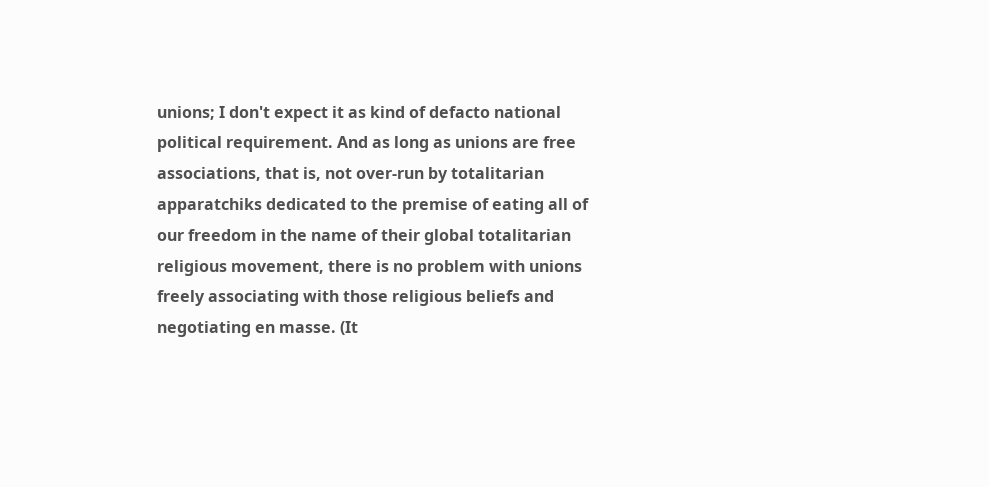unions; I don't expect it as kind of defacto national political requirement. And as long as unions are free associations, that is, not over-run by totalitarian apparatchiks dedicated to the premise of eating all of our freedom in the name of their global totalitarian religious movement, there is no problem with unions freely associating with those religious beliefs and negotiating en masse. (It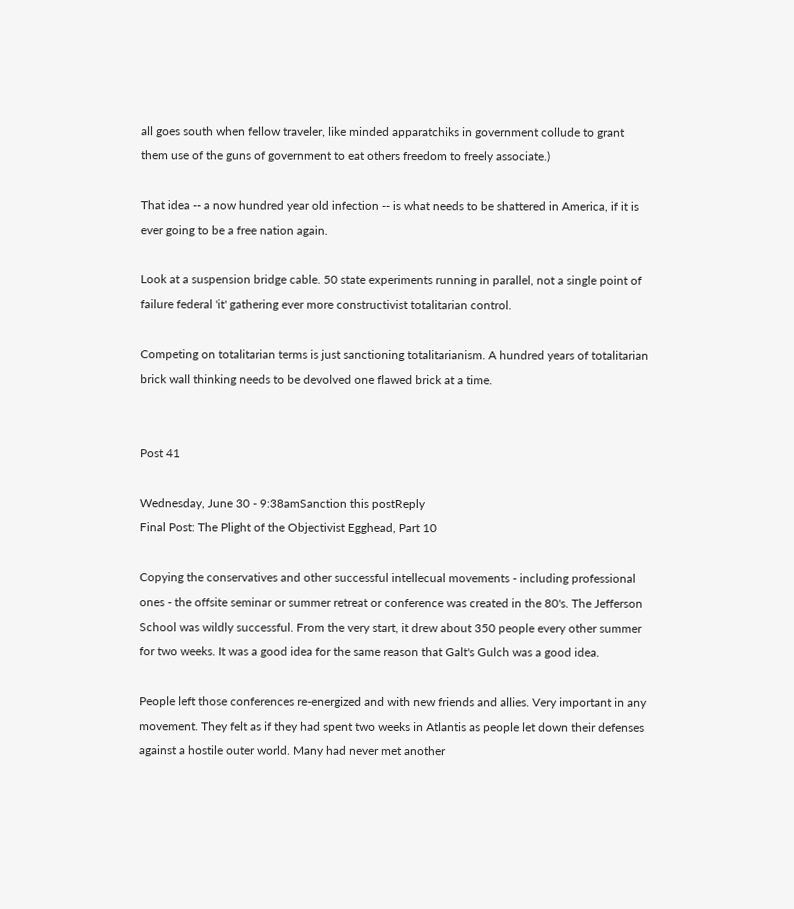all goes south when fellow traveler, like minded apparatchiks in government collude to grant them use of the guns of government to eat others freedom to freely associate.)

That idea -- a now hundred year old infection -- is what needs to be shattered in America, if it is ever going to be a free nation again.

Look at a suspension bridge cable. 50 state experiments running in parallel, not a single point of failure federal 'it' gathering ever more constructivist totalitarian control.

Competing on totalitarian terms is just sanctioning totalitarianism. A hundred years of totalitarian brick wall thinking needs to be devolved one flawed brick at a time.


Post 41

Wednesday, June 30 - 9:38amSanction this postReply
Final Post: The Plight of the Objectivist Egghead, Part 10

Copying the conservatives and other successful intellecual movements - including professional ones - the offsite seminar or summer retreat or conference was created in the 80's. The Jefferson School was wildly successful. From the very start, it drew about 350 people every other summer for two weeks. It was a good idea for the same reason that Galt's Gulch was a good idea.

People left those conferences re-energized and with new friends and allies. Very important in any movement. They felt as if they had spent two weeks in Atlantis as people let down their defenses against a hostile outer world. Many had never met another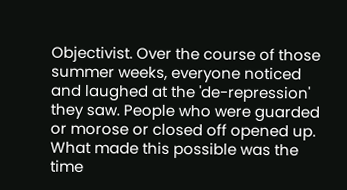Objectivist. Over the course of those summer weeks, everyone noticed and laughed at the 'de-repression' they saw. People who were guarded or morose or closed off opened up. What made this possible was the time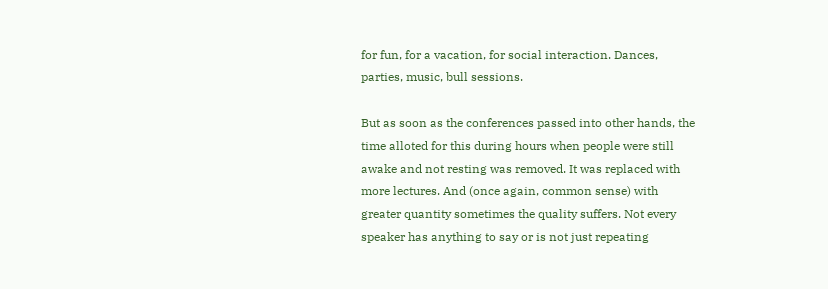for fun, for a vacation, for social interaction. Dances, parties, music, bull sessions.

But as soon as the conferences passed into other hands, the time alloted for this during hours when people were still awake and not resting was removed. It was replaced with more lectures. And (once again, common sense) with greater quantity sometimes the quality suffers. Not every speaker has anything to say or is not just repeating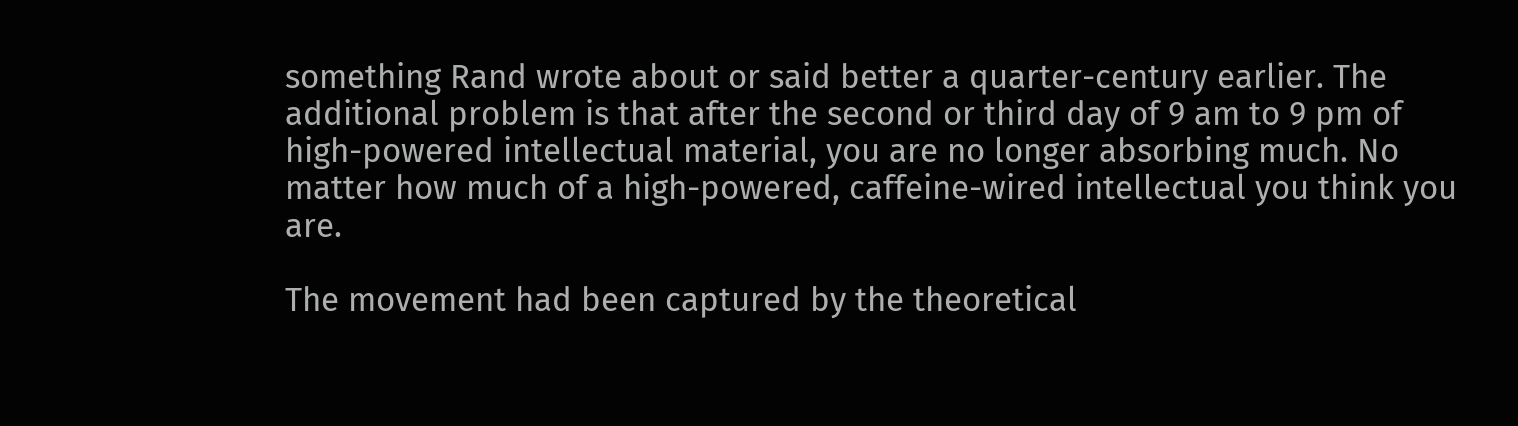something Rand wrote about or said better a quarter-century earlier. The additional problem is that after the second or third day of 9 am to 9 pm of high-powered intellectual material, you are no longer absorbing much. No matter how much of a high-powered, caffeine-wired intellectual you think you are.

The movement had been captured by the theoretical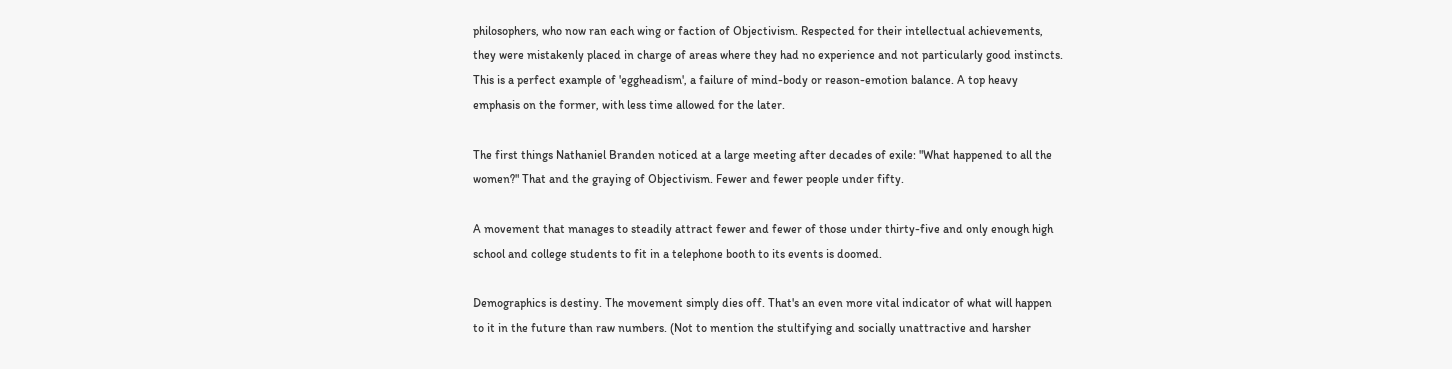philosophers, who now ran each wing or faction of Objectivism. Respected for their intellectual achievements, they were mistakenly placed in charge of areas where they had no experience and not particularly good instincts. This is a perfect example of 'eggheadism', a failure of mind-body or reason-emotion balance. A top heavy emphasis on the former, with less time allowed for the later.

The first things Nathaniel Branden noticed at a large meeting after decades of exile: "What happened to all the women?" That and the graying of Objectivism. Fewer and fewer people under fifty.

A movement that manages to steadily attract fewer and fewer of those under thirty-five and only enough high school and college students to fit in a telephone booth to its events is doomed.

Demographics is destiny. The movement simply dies off. That's an even more vital indicator of what will happen to it in the future than raw numbers. (Not to mention the stultifying and socially unattractive and harsher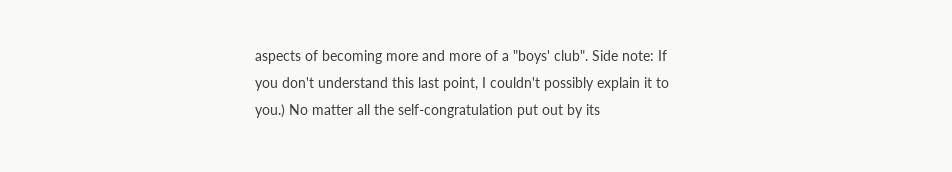aspects of becoming more and more of a "boys' club". Side note: If you don't understand this last point, I couldn't possibly explain it to you.) No matter all the self-congratulation put out by its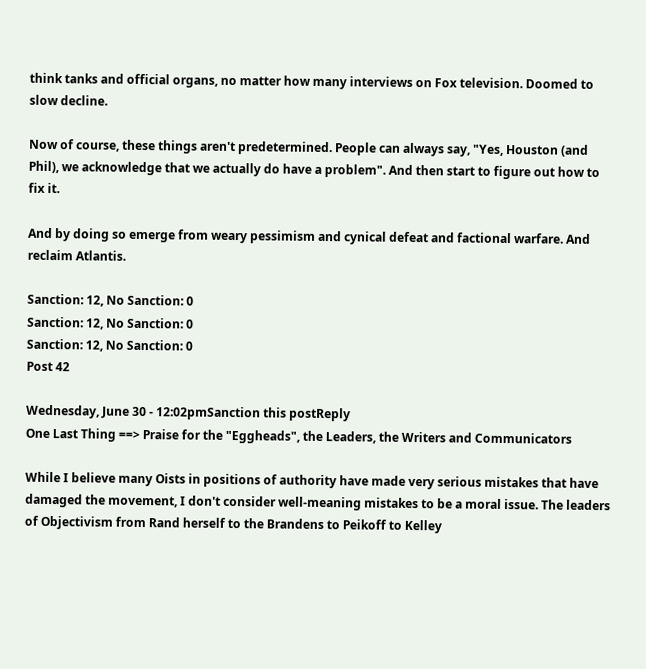think tanks and official organs, no matter how many interviews on Fox television. Doomed to slow decline.

Now of course, these things aren't predetermined. People can always say, "Yes, Houston (and Phil), we acknowledge that we actually do have a problem". And then start to figure out how to fix it.

And by doing so emerge from weary pessimism and cynical defeat and factional warfare. And reclaim Atlantis.

Sanction: 12, No Sanction: 0
Sanction: 12, No Sanction: 0
Sanction: 12, No Sanction: 0
Post 42

Wednesday, June 30 - 12:02pmSanction this postReply
One Last Thing ==> Praise for the "Eggheads", the Leaders, the Writers and Communicators

While I believe many Oists in positions of authority have made very serious mistakes that have damaged the movement, I don't consider well-meaning mistakes to be a moral issue. The leaders of Objectivism from Rand herself to the Brandens to Peikoff to Kelley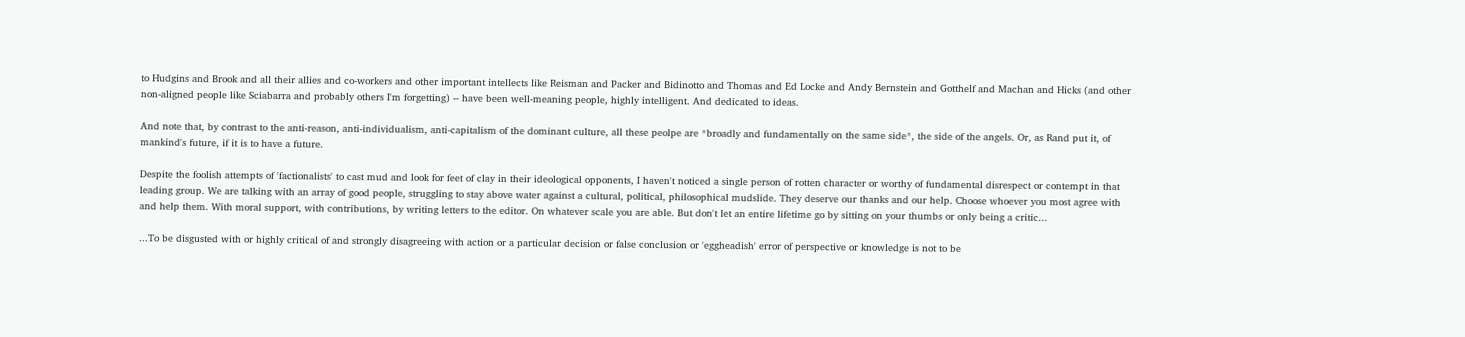to Hudgins and Brook and all their allies and co-workers and other important intellects like Reisman and Packer and Bidinotto and Thomas and Ed Locke and Andy Bernstein and Gotthelf and Machan and Hicks (and other non-aligned people like Sciabarra and probably others I'm forgetting) -- have been well-meaning people, highly intelligent. And dedicated to ideas.

And note that, by contrast to the anti-reason, anti-individualism, anti-capitalism of the dominant culture, all these peolpe are *broadly and fundamentally on the same side*, the side of the angels. Or, as Rand put it, of mankind's future, if it is to have a future.

Despite the foolish attempts of 'factionalists' to cast mud and look for feet of clay in their ideological opponents, I haven't noticed a single person of rotten character or worthy of fundamental disrespect or contempt in that leading group. We are talking with an array of good people, struggling to stay above water against a cultural, political, philosophical mudslide. They deserve our thanks and our help. Choose whoever you most agree with and help them. With moral support, with contributions, by writing letters to the editor. On whatever scale you are able. But don't let an entire lifetime go by sitting on your thumbs or only being a critic...

...To be disgusted with or highly critical of and strongly disagreeing with action or a particular decision or false conclusion or 'eggheadish' error of perspective or knowledge is not to be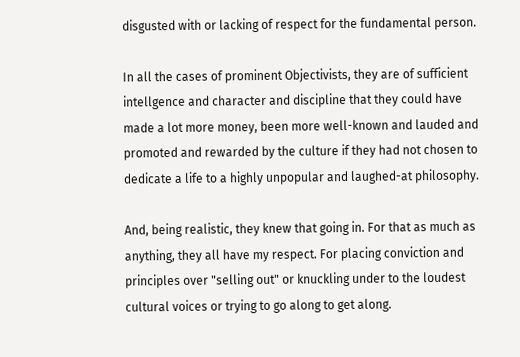disgusted with or lacking of respect for the fundamental person.

In all the cases of prominent Objectivists, they are of sufficient intellgence and character and discipline that they could have made a lot more money, been more well-known and lauded and promoted and rewarded by the culture if they had not chosen to dedicate a life to a highly unpopular and laughed-at philosophy.

And, being realistic, they knew that going in. For that as much as anything, they all have my respect. For placing conviction and principles over "selling out" or knuckling under to the loudest cultural voices or trying to go along to get along.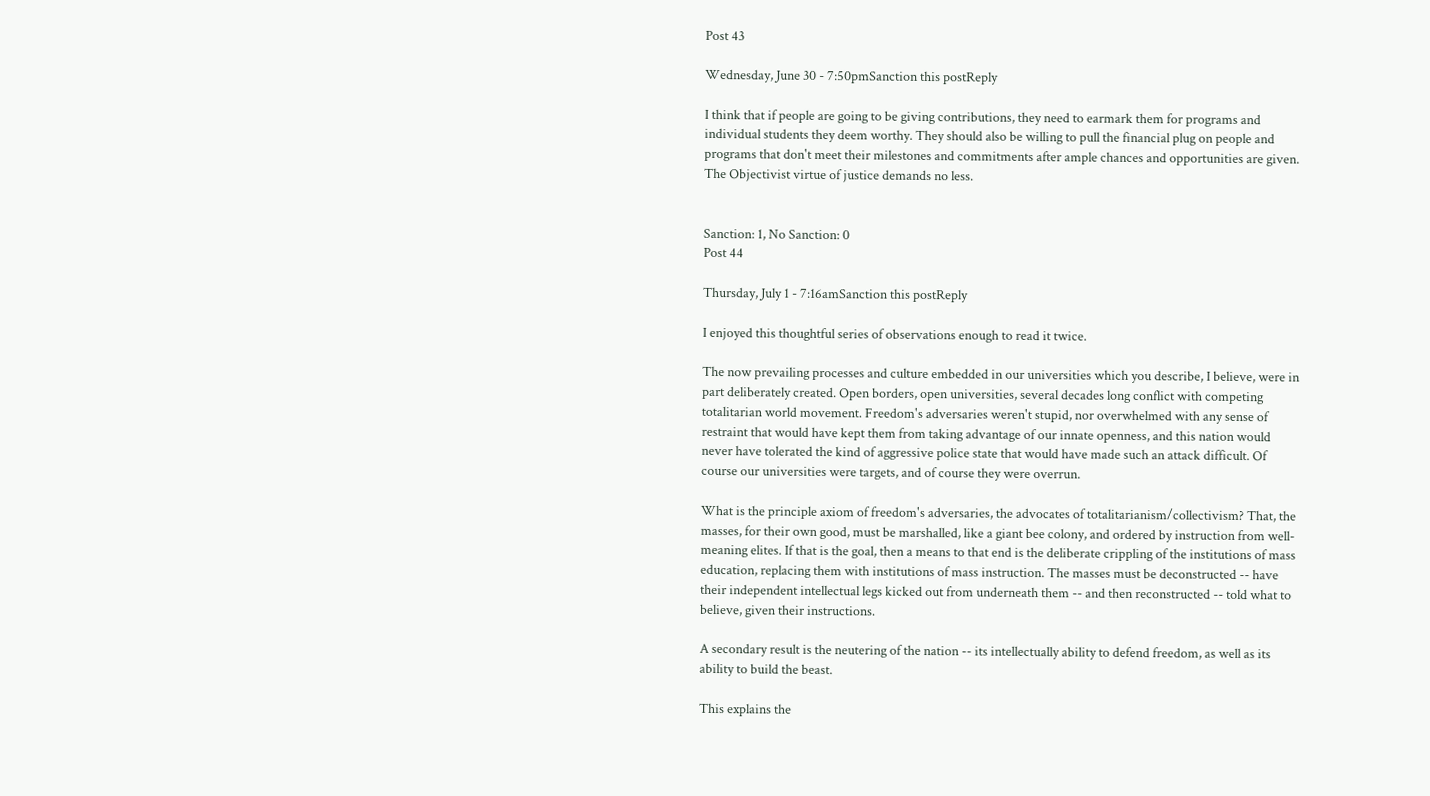Post 43

Wednesday, June 30 - 7:50pmSanction this postReply

I think that if people are going to be giving contributions, they need to earmark them for programs and individual students they deem worthy. They should also be willing to pull the financial plug on people and programs that don't meet their milestones and commitments after ample chances and opportunities are given. The Objectivist virtue of justice demands no less.


Sanction: 1, No Sanction: 0
Post 44

Thursday, July 1 - 7:16amSanction this postReply

I enjoyed this thoughtful series of observations enough to read it twice.

The now prevailing processes and culture embedded in our universities which you describe, I believe, were in part deliberately created. Open borders, open universities, several decades long conflict with competing totalitarian world movement. Freedom's adversaries weren't stupid, nor overwhelmed with any sense of restraint that would have kept them from taking advantage of our innate openness, and this nation would never have tolerated the kind of aggressive police state that would have made such an attack difficult. Of course our universities were targets, and of course they were overrun.

What is the principle axiom of freedom's adversaries, the advocates of totalitarianism/collectivism? That, the masses, for their own good, must be marshalled, like a giant bee colony, and ordered by instruction from well-meaning elites. If that is the goal, then a means to that end is the deliberate crippling of the institutions of mass education, replacing them with institutions of mass instruction. The masses must be deconstructed -- have their independent intellectual legs kicked out from underneath them -- and then reconstructed -- told what to believe, given their instructions.

A secondary result is the neutering of the nation -- its intellectually ability to defend freedom, as well as its ability to build the beast.

This explains the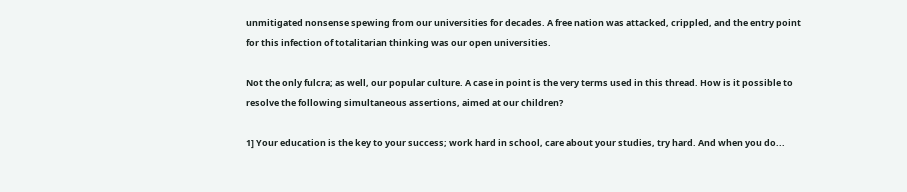unmitigated nonsense spewing from our universities for decades. A free nation was attacked, crippled, and the entry point for this infection of totalitarian thinking was our open universities.

Not the only fulcra; as well, our popular culture. A case in point is the very terms used in this thread. How is it possible to resolve the following simultaneous assertions, aimed at our children?

1] Your education is the key to your success; work hard in school, care about your studies, try hard. And when you do...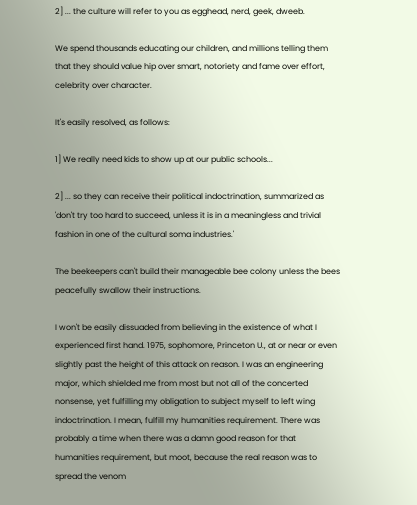2] ... the culture will refer to you as egghead, nerd, geek, dweeb.

We spend thousands educating our children, and millions telling them that they should value hip over smart, notoriety and fame over effort, celebrity over character.

It's easily resolved, as follows:

1] We really need kids to show up at our public schools...

2] ... so they can receive their political indoctrination, summarized as 'don't try too hard to succeed, unless it is in a meaningless and trivial fashion in one of the cultural soma industries.'

The beekeepers can't build their manageable bee colony unless the bees peacefully swallow their instructions.

I won't be easily dissuaded from believing in the existence of what I experienced first hand. 1975, sophomore, Princeton U., at or near or even slightly past the height of this attack on reason. I was an engineering major, which shielded me from most but not all of the concerted nonsense, yet fulfilling my obligation to subject myself to left wing indoctrination. I mean, fulfill my humanities requirement. There was probably a time when there was a damn good reason for that humanities requirement, but moot, because the real reason was to spread the venom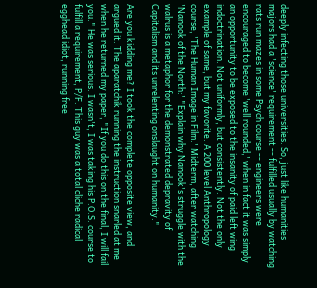deeply infecting those universities. So, just like humanities majors had a 'science' requirement -- fulfilled usually by watching rats run mazes in some Psych course -- engineers were encouraged to become 'well rounded,' when in fact it was simply an opportunity to be exposed to the insanity of paid left wing indoctrination. Not uniformly, but consistently. Not the only example of same, but my favorite. A 200 level Anthropology course, 'The Human Image in Film.' Midterm, after watching 'Nanook of the North:' "Explain why Nanook's struggle with the walrus is a metaphor for the demonstrated depravity of Capitalism and its unrelenting onslaught on humanity."

Are you kidding me? I took the complete opposite view, and argued it. The aparatchik running the instruction snarled at me when he returned my paper, "If you do this on the final, I will fail you." He was serious. I wasn't, I was taking his P.O.S. course to fulfill a requirement, P/F. This guy was a total cliche radical egghead idiot, running free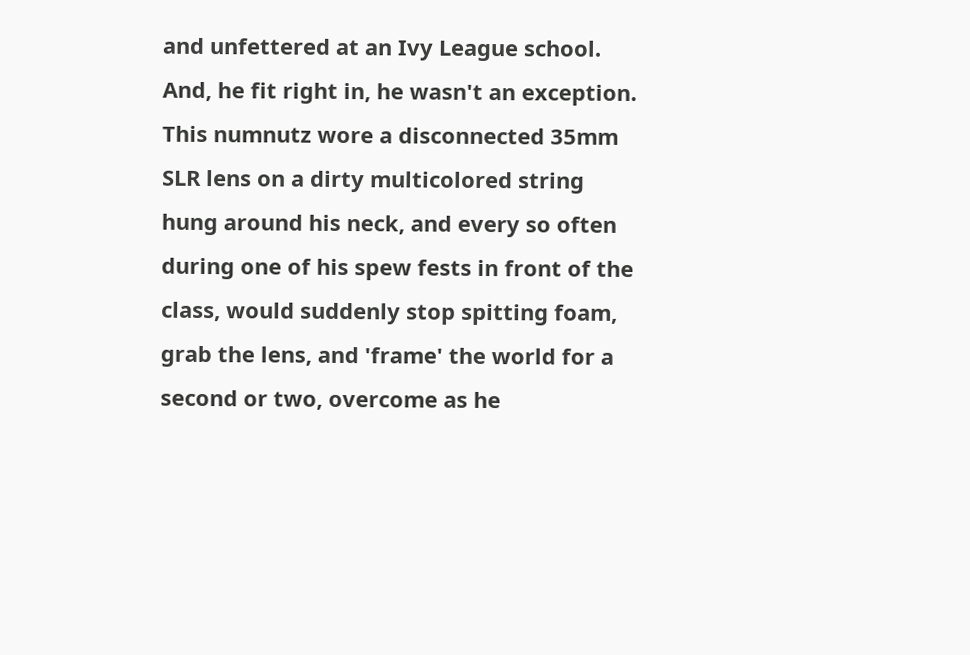and unfettered at an Ivy League school. And, he fit right in, he wasn't an exception. This numnutz wore a disconnected 35mm SLR lens on a dirty multicolored string hung around his neck, and every so often during one of his spew fests in front of the class, would suddenly stop spitting foam, grab the lens, and 'frame' the world for a second or two, overcome as he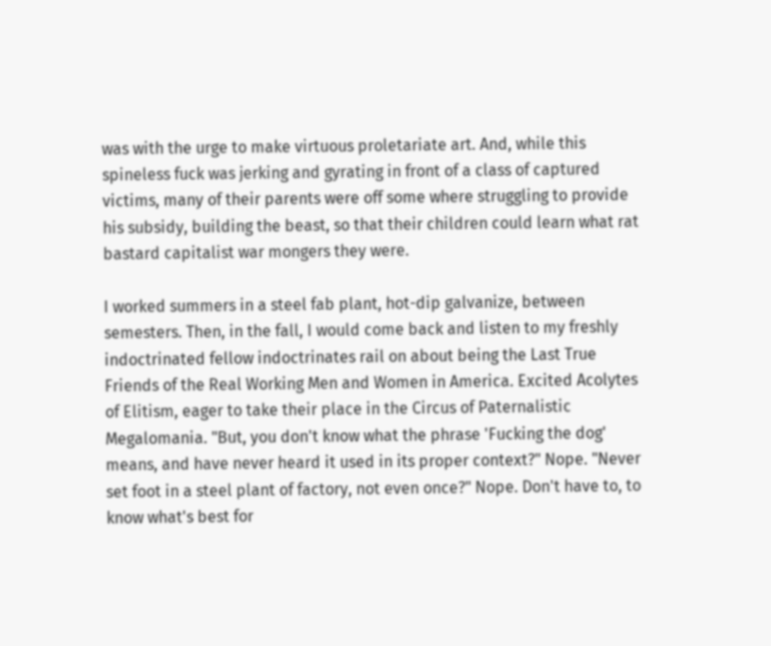was with the urge to make virtuous proletariate art. And, while this spineless fuck was jerking and gyrating in front of a class of captured victims, many of their parents were off some where struggling to provide his subsidy, building the beast, so that their children could learn what rat bastard capitalist war mongers they were.

I worked summers in a steel fab plant, hot-dip galvanize, between semesters. Then, in the fall, I would come back and listen to my freshly indoctrinated fellow indoctrinates rail on about being the Last True Friends of the Real Working Men and Women in America. Excited Acolytes of Elitism, eager to take their place in the Circus of Paternalistic Megalomania. "But, you don't know what the phrase 'Fucking the dog' means, and have never heard it used in its proper context?" Nope. "Never set foot in a steel plant of factory, not even once?" Nope. Don't have to, to know what's best for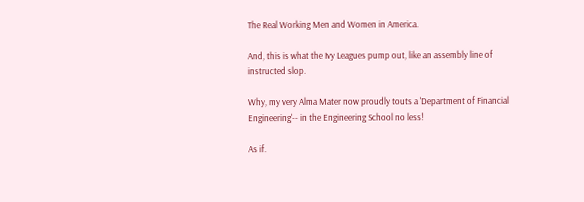The Real Working Men and Women in America.

And, this is what the Ivy Leagues pump out, like an assembly line of instructed slop.

Why, my very Alma Mater now proudly touts a 'Department of Financial Engineering'-- in the Engineering School no less!

As if.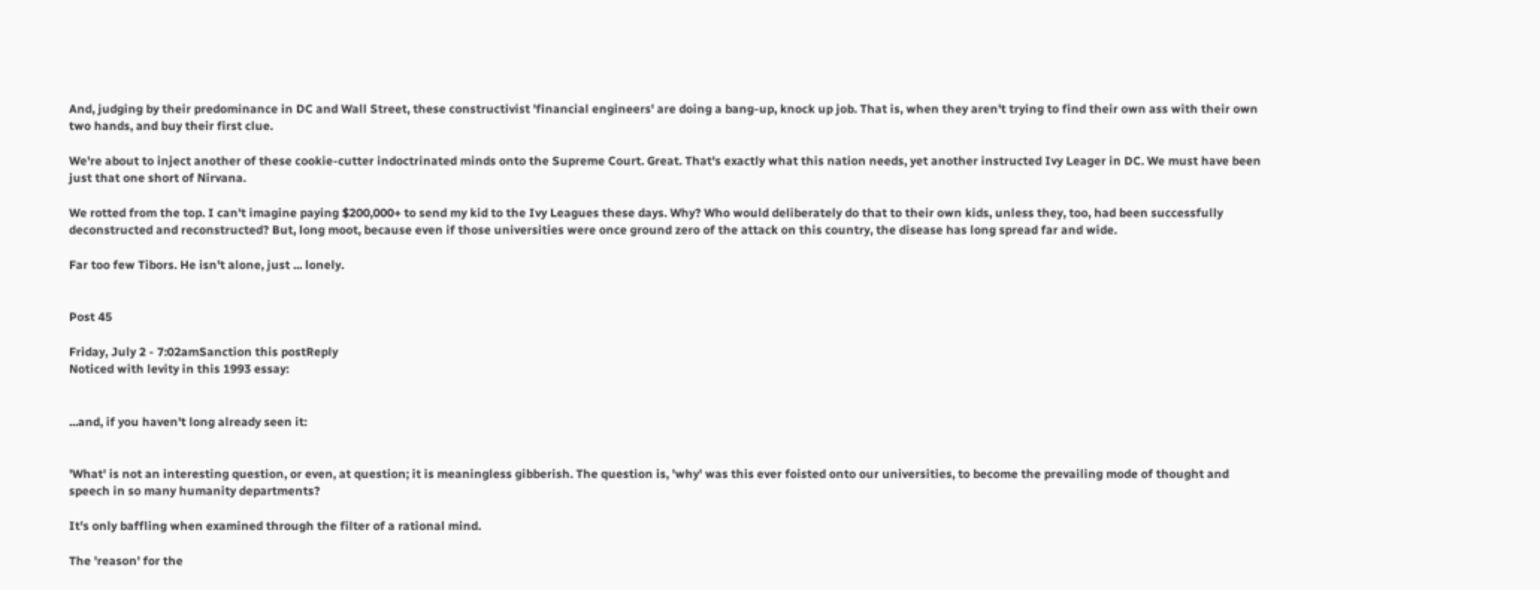And, judging by their predominance in DC and Wall Street, these constructivist 'financial engineers' are doing a bang-up, knock up job. That is, when they aren't trying to find their own ass with their own two hands, and buy their first clue.

We're about to inject another of these cookie-cutter indoctrinated minds onto the Supreme Court. Great. That's exactly what this nation needs, yet another instructed Ivy Leager in DC. We must have been just that one short of Nirvana.

We rotted from the top. I can't imagine paying $200,000+ to send my kid to the Ivy Leagues these days. Why? Who would deliberately do that to their own kids, unless they, too, had been successfully deconstructed and reconstructed? But, long moot, because even if those universities were once ground zero of the attack on this country, the disease has long spread far and wide.

Far too few Tibors. He isn't alone, just ... lonely.


Post 45

Friday, July 2 - 7:02amSanction this postReply
Noticed with levity in this 1993 essay:


...and, if you haven't long already seen it:


'What' is not an interesting question, or even, at question; it is meaningless gibberish. The question is, 'why' was this ever foisted onto our universities, to become the prevailing mode of thought and speech in so many humanity departments?

It's only baffling when examined through the filter of a rational mind.

The 'reason' for the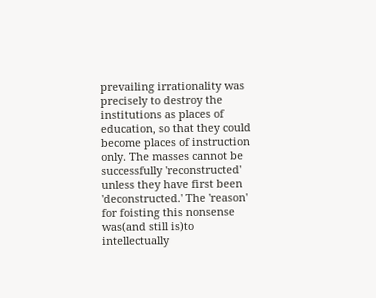prevailing irrationality was precisely to destroy the institutions as places of education, so that they could become places of instruction only. The masses cannot be successfully 'reconstructed' unless they have first been 'deconstructed.' The 'reason' for foisting this nonsense was(and still is)to intellectually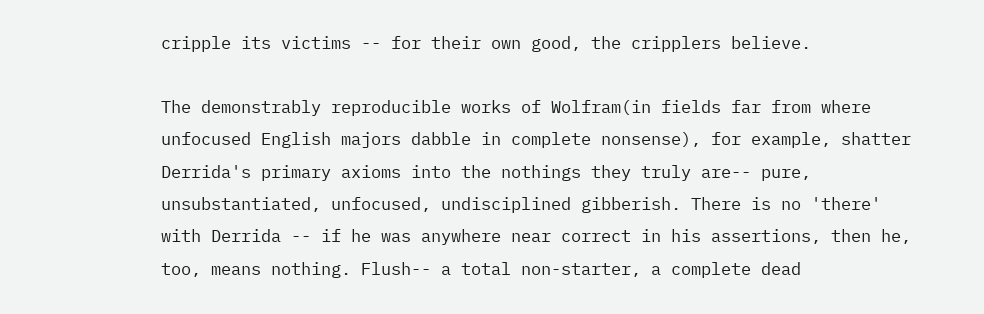cripple its victims -- for their own good, the cripplers believe.

The demonstrably reproducible works of Wolfram(in fields far from where unfocused English majors dabble in complete nonsense), for example, shatter Derrida's primary axioms into the nothings they truly are-- pure, unsubstantiated, unfocused, undisciplined gibberish. There is no 'there' with Derrida -- if he was anywhere near correct in his assertions, then he, too, means nothing. Flush-- a total non-starter, a complete dead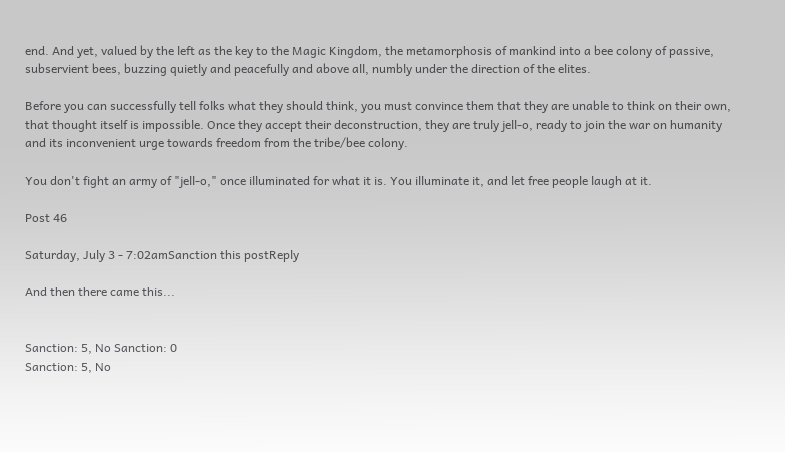end. And yet, valued by the left as the key to the Magic Kingdom, the metamorphosis of mankind into a bee colony of passive, subservient bees, buzzing quietly and peacefully and above all, numbly under the direction of the elites.

Before you can successfully tell folks what they should think, you must convince them that they are unable to think on their own, that thought itself is impossible. Once they accept their deconstruction, they are truly jell-o, ready to join the war on humanity and its inconvenient urge towards freedom from the tribe/bee colony.

You don't fight an army of "jell-o," once illuminated for what it is. You illuminate it, and let free people laugh at it.

Post 46

Saturday, July 3 - 7:02amSanction this postReply

And then there came this...


Sanction: 5, No Sanction: 0
Sanction: 5, No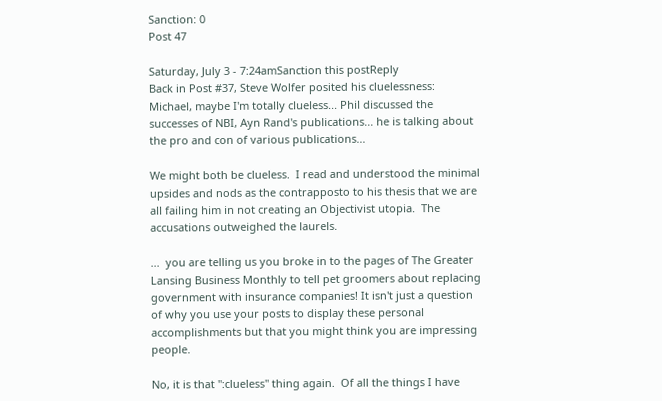Sanction: 0
Post 47

Saturday, July 3 - 7:24amSanction this postReply
Back in Post #37, Steve Wolfer posited his cluelessness:
Michael, maybe I'm totally clueless... Phil discussed the successes of NBI, Ayn Rand's publications... he is talking about the pro and con of various publications...

We might both be clueless.  I read and understood the minimal upsides and nods as the contrapposto to his thesis that we are all failing him in not creating an Objectivist utopia.  The accusations outweighed the laurels.

...  you are telling us you broke in to the pages of The Greater Lansing Business Monthly to tell pet groomers about replacing government with insurance companies! It isn't just a question of why you use your posts to display these personal accomplishments but that you might think you are impressing people.

No, it is that ":clueless" thing again.  Of all the things I have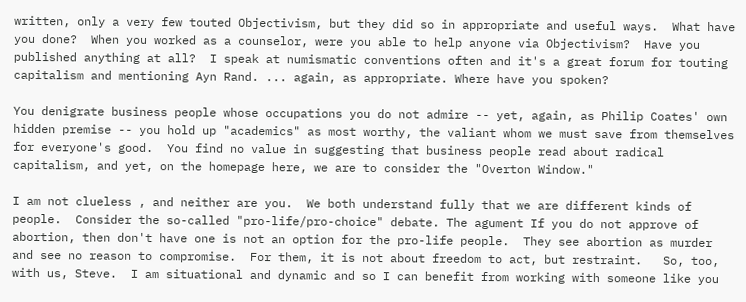written, only a very few touted Objectivism, but they did so in appropriate and useful ways.  What have you done?  When you worked as a counselor, were you able to help anyone via Objectivism?  Have you published anything at all?  I speak at numismatic conventions often and it's a great forum for touting capitalism and mentioning Ayn Rand. ... again, as appropriate. Where have you spoken?

You denigrate business people whose occupations you do not admire -- yet, again, as Philip Coates' own hidden premise -- you hold up "academics" as most worthy, the valiant whom we must save from themselves for everyone's good.  You find no value in suggesting that business people read about radical capitalism, and yet, on the homepage here, we are to consider the "Overton Window."

I am not clueless , and neither are you.  We both understand fully that we are different kinds of people.  Consider the so-called "pro-life/pro-choice" debate. The agument If you do not approve of abortion, then don't have one is not an option for the pro-life people.  They see abortion as murder and see no reason to compromise.  For them, it is not about freedom to act, but restraint.   So, too, with us, Steve.  I am situational and dynamic and so I can benefit from working with someone like you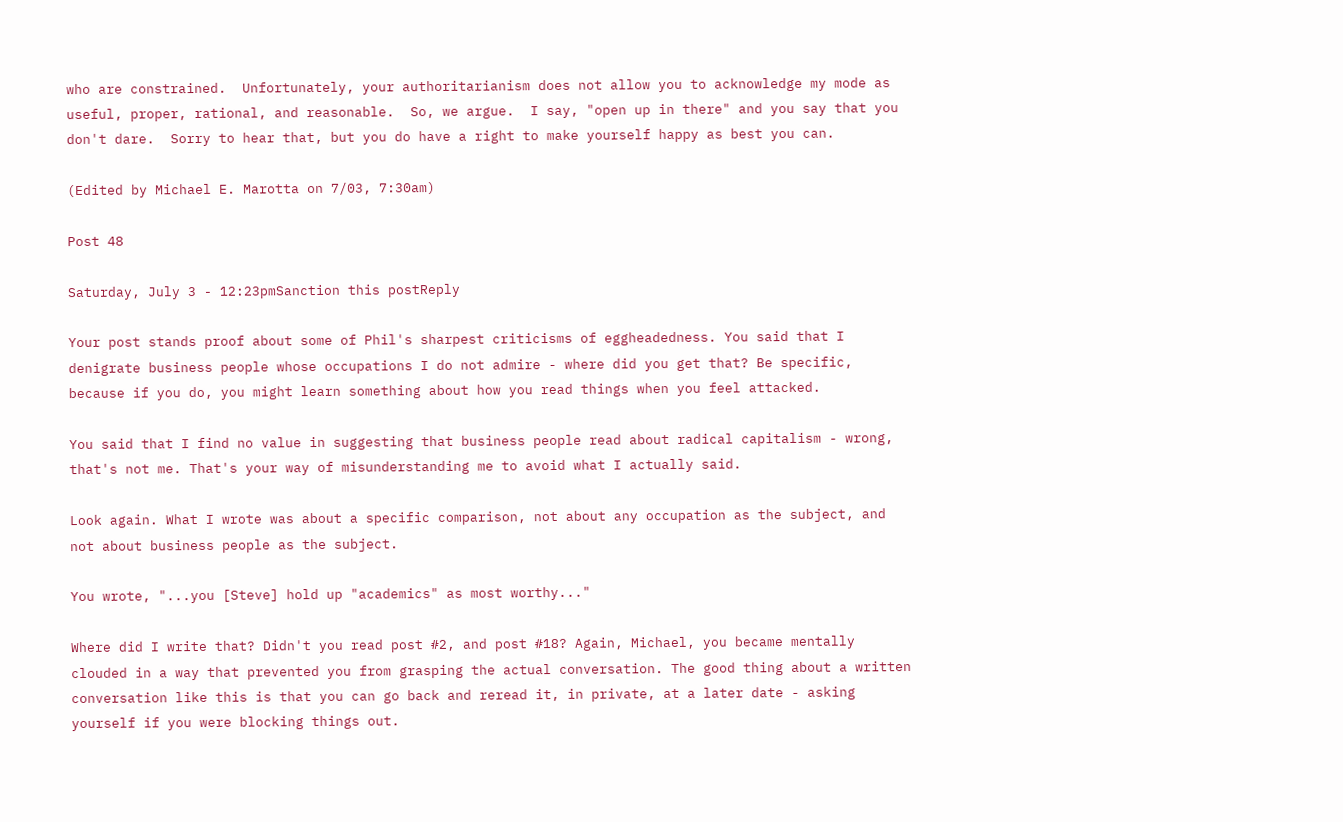who are constrained.  Unfortunately, your authoritarianism does not allow you to acknowledge my mode as useful, proper, rational, and reasonable.  So, we argue.  I say, "open up in there" and you say that you don't dare.  Sorry to hear that, but you do have a right to make yourself happy as best you can.

(Edited by Michael E. Marotta on 7/03, 7:30am)

Post 48

Saturday, July 3 - 12:23pmSanction this postReply

Your post stands proof about some of Phil's sharpest criticisms of eggheadedness. You said that I denigrate business people whose occupations I do not admire - where did you get that? Be specific, because if you do, you might learn something about how you read things when you feel attacked.

You said that I find no value in suggesting that business people read about radical capitalism - wrong, that's not me. That's your way of misunderstanding me to avoid what I actually said.

Look again. What I wrote was about a specific comparison, not about any occupation as the subject, and not about business people as the subject.

You wrote, "...you [Steve] hold up "academics" as most worthy..."

Where did I write that? Didn't you read post #2, and post #18? Again, Michael, you became mentally clouded in a way that prevented you from grasping the actual conversation. The good thing about a written conversation like this is that you can go back and reread it, in private, at a later date - asking yourself if you were blocking things out.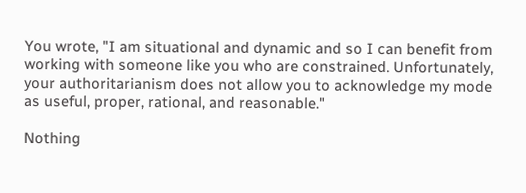You wrote, "I am situational and dynamic and so I can benefit from working with someone like you who are constrained. Unfortunately, your authoritarianism does not allow you to acknowledge my mode as useful, proper, rational, and reasonable."

Nothing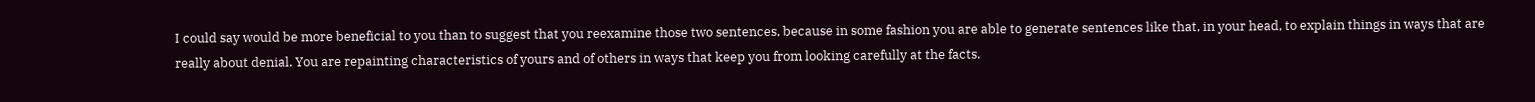I could say would be more beneficial to you than to suggest that you reexamine those two sentences, because in some fashion you are able to generate sentences like that, in your head, to explain things in ways that are really about denial. You are repainting characteristics of yours and of others in ways that keep you from looking carefully at the facts.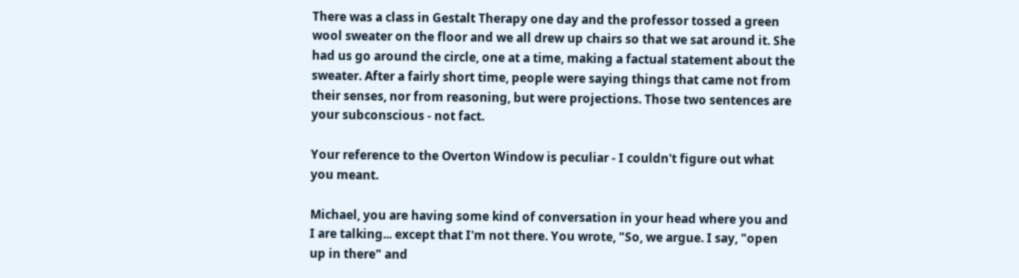There was a class in Gestalt Therapy one day and the professor tossed a green wool sweater on the floor and we all drew up chairs so that we sat around it. She had us go around the circle, one at a time, making a factual statement about the sweater. After a fairly short time, people were saying things that came not from their senses, nor from reasoning, but were projections. Those two sentences are your subconscious - not fact.

Your reference to the Overton Window is peculiar - I couldn't figure out what you meant.

Michael, you are having some kind of conversation in your head where you and I are talking... except that I'm not there. You wrote, "So, we argue. I say, "open up in there" and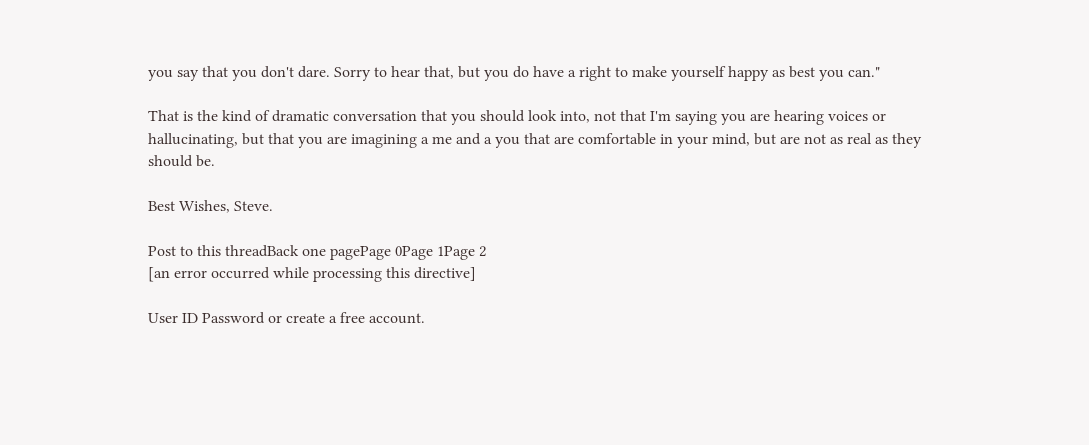you say that you don't dare. Sorry to hear that, but you do have a right to make yourself happy as best you can."

That is the kind of dramatic conversation that you should look into, not that I'm saying you are hearing voices or hallucinating, but that you are imagining a me and a you that are comfortable in your mind, but are not as real as they should be.

Best Wishes, Steve.

Post to this threadBack one pagePage 0Page 1Page 2
[an error occurred while processing this directive]

User ID Password or create a free account.